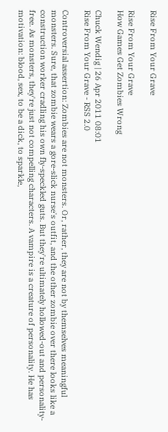Rise From Your Grave

Rise From Your Grave
How Games Get Zombies Wrong

Chuck Wendig | 26 Apr 2011 08:01
Rise From Your Grave - RSS 2.0

Controversial assertion: Zombies are not monsters. Or, rather, they are not by themselves meaningful monsters. Sure, that zombie wears a gore-slick nurse's outfit, and the other zombie over there looks like a construction worker cradling his own fly-speckled guts. But they're ultimately hollowed-out and personality-free. As monsters, they're just not compelling characters. A vampire is a creature of personality. He has motivation: blood, sex, to be a dick, to sparkle,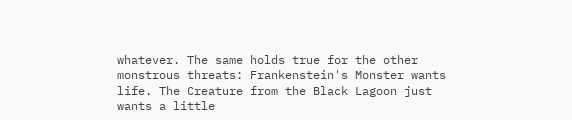whatever. The same holds true for the other monstrous threats: Frankenstein's Monster wants life. The Creature from the Black Lagoon just wants a little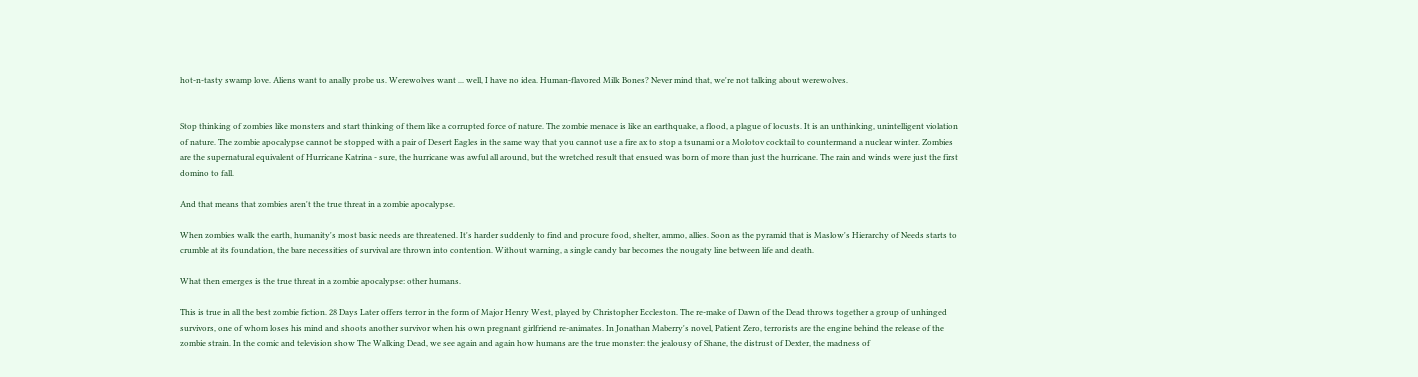hot-n-tasty swamp love. Aliens want to anally probe us. Werewolves want ... well, I have no idea. Human-flavored Milk Bones? Never mind that, we're not talking about werewolves.


Stop thinking of zombies like monsters and start thinking of them like a corrupted force of nature. The zombie menace is like an earthquake, a flood, a plague of locusts. It is an unthinking, unintelligent violation of nature. The zombie apocalypse cannot be stopped with a pair of Desert Eagles in the same way that you cannot use a fire ax to stop a tsunami or a Molotov cocktail to countermand a nuclear winter. Zombies are the supernatural equivalent of Hurricane Katrina - sure, the hurricane was awful all around, but the wretched result that ensued was born of more than just the hurricane. The rain and winds were just the first domino to fall.

And that means that zombies aren't the true threat in a zombie apocalypse.

When zombies walk the earth, humanity's most basic needs are threatened. It's harder suddenly to find and procure food, shelter, ammo, allies. Soon as the pyramid that is Maslow's Hierarchy of Needs starts to crumble at its foundation, the bare necessities of survival are thrown into contention. Without warning, a single candy bar becomes the nougaty line between life and death.

What then emerges is the true threat in a zombie apocalypse: other humans.

This is true in all the best zombie fiction. 28 Days Later offers terror in the form of Major Henry West, played by Christopher Eccleston. The re-make of Dawn of the Dead throws together a group of unhinged survivors, one of whom loses his mind and shoots another survivor when his own pregnant girlfriend re-animates. In Jonathan Maberry's novel, Patient Zero, terrorists are the engine behind the release of the zombie strain. In the comic and television show The Walking Dead, we see again and again how humans are the true monster: the jealousy of Shane, the distrust of Dexter, the madness of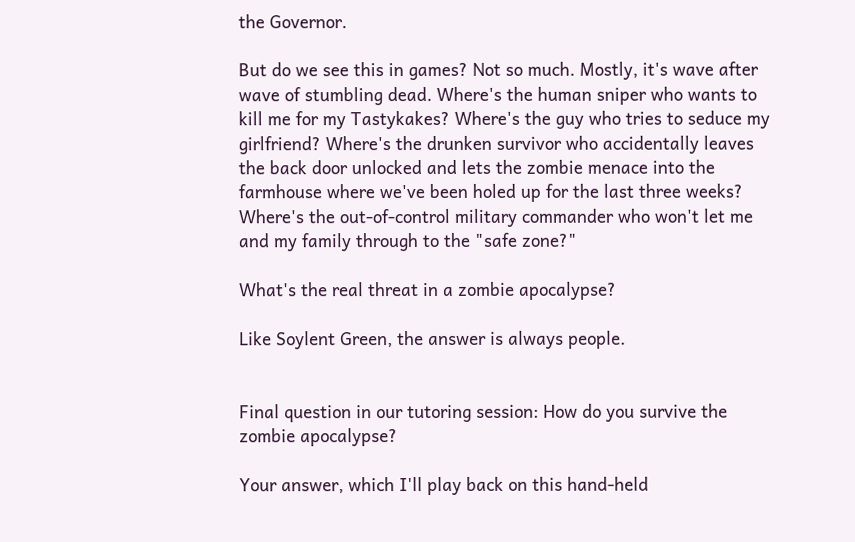the Governor.

But do we see this in games? Not so much. Mostly, it's wave after wave of stumbling dead. Where's the human sniper who wants to kill me for my Tastykakes? Where's the guy who tries to seduce my girlfriend? Where's the drunken survivor who accidentally leaves the back door unlocked and lets the zombie menace into the farmhouse where we've been holed up for the last three weeks? Where's the out-of-control military commander who won't let me and my family through to the "safe zone?"

What's the real threat in a zombie apocalypse?

Like Soylent Green, the answer is always people.


Final question in our tutoring session: How do you survive the zombie apocalypse?

Your answer, which I'll play back on this hand-held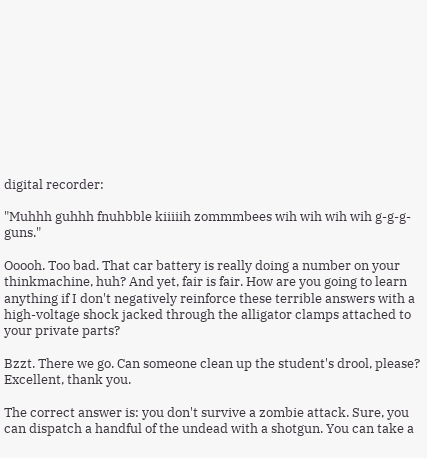digital recorder:

"Muhhh guhhh fnuhbble kiiiiih zommmbees wih wih wih wih g-g-g-guns."

Ooooh. Too bad. That car battery is really doing a number on your thinkmachine, huh? And yet, fair is fair. How are you going to learn anything if I don't negatively reinforce these terrible answers with a high-voltage shock jacked through the alligator clamps attached to your private parts?

Bzzt. There we go. Can someone clean up the student's drool, please? Excellent, thank you.

The correct answer is: you don't survive a zombie attack. Sure, you can dispatch a handful of the undead with a shotgun. You can take a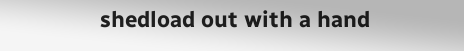shedload out with a hand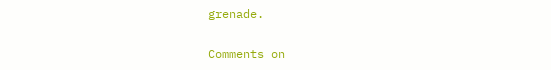grenade.

Comments on